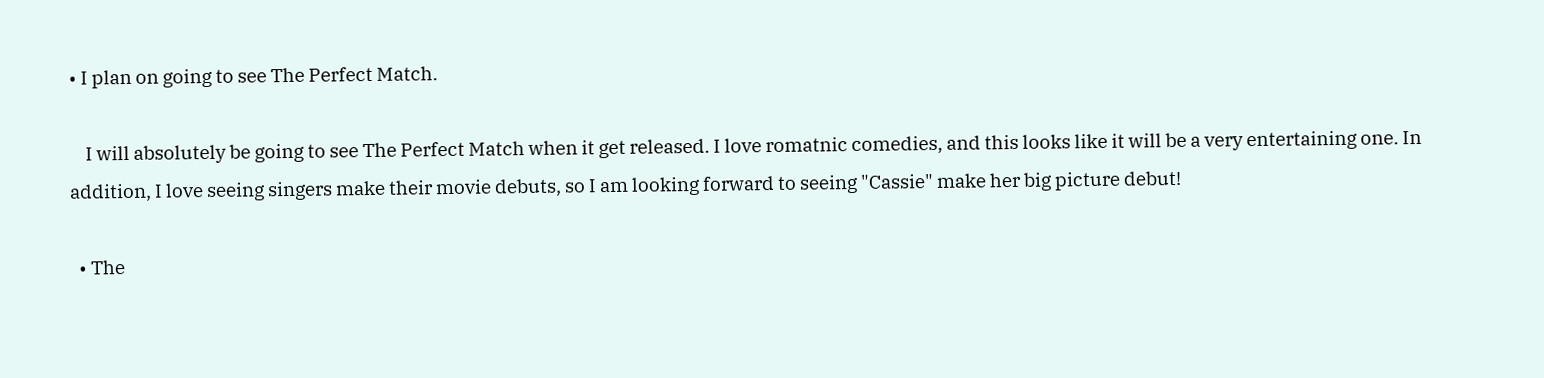• I plan on going to see The Perfect Match.

    I will absolutely be going to see The Perfect Match when it get released. I love romatnic comedies, and this looks like it will be a very entertaining one. In addition, I love seeing singers make their movie debuts, so I am looking forward to seeing "Cassie" make her big picture debut!

  • The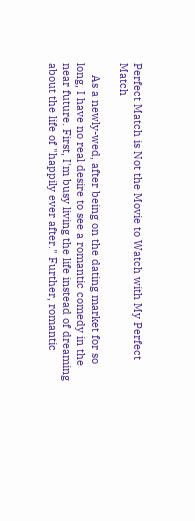Perfect Match is Not the Movie to Watch with My Perfect Match

    As a newly-wed, after being on the dating market for so long, I have no real desire to see a romantic comedy in the near future. First, I'm busy living the life instead of dreaming about the life of "happily ever after." Further, romantic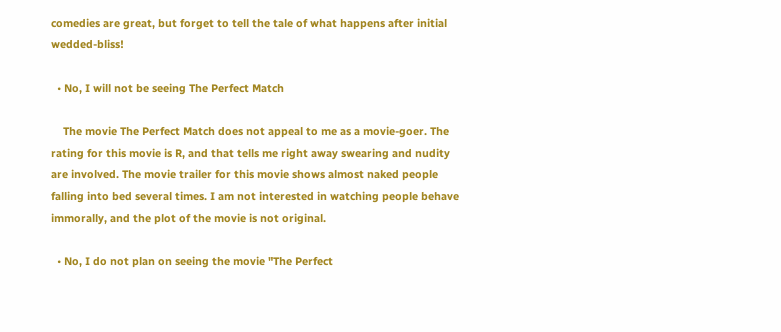comedies are great, but forget to tell the tale of what happens after initial wedded-bliss!

  • No, I will not be seeing The Perfect Match

    The movie The Perfect Match does not appeal to me as a movie-goer. The rating for this movie is R, and that tells me right away swearing and nudity are involved. The movie trailer for this movie shows almost naked people falling into bed several times. I am not interested in watching people behave immorally, and the plot of the movie is not original.

  • No, I do not plan on seeing the movie "The Perfect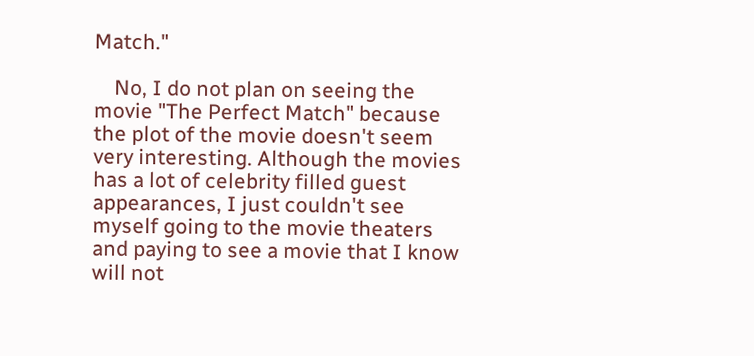Match."

    No, I do not plan on seeing the movie "The Perfect Match" because the plot of the movie doesn't seem very interesting. Although the movies has a lot of celebrity filled guest appearances, I just couldn't see myself going to the movie theaters and paying to see a movie that I know will not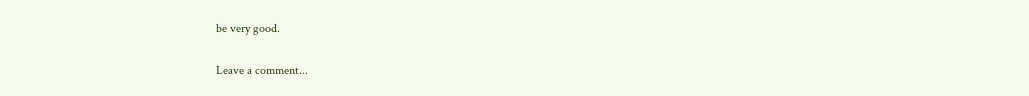be very good.

Leave a comment...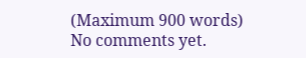(Maximum 900 words)
No comments yet.